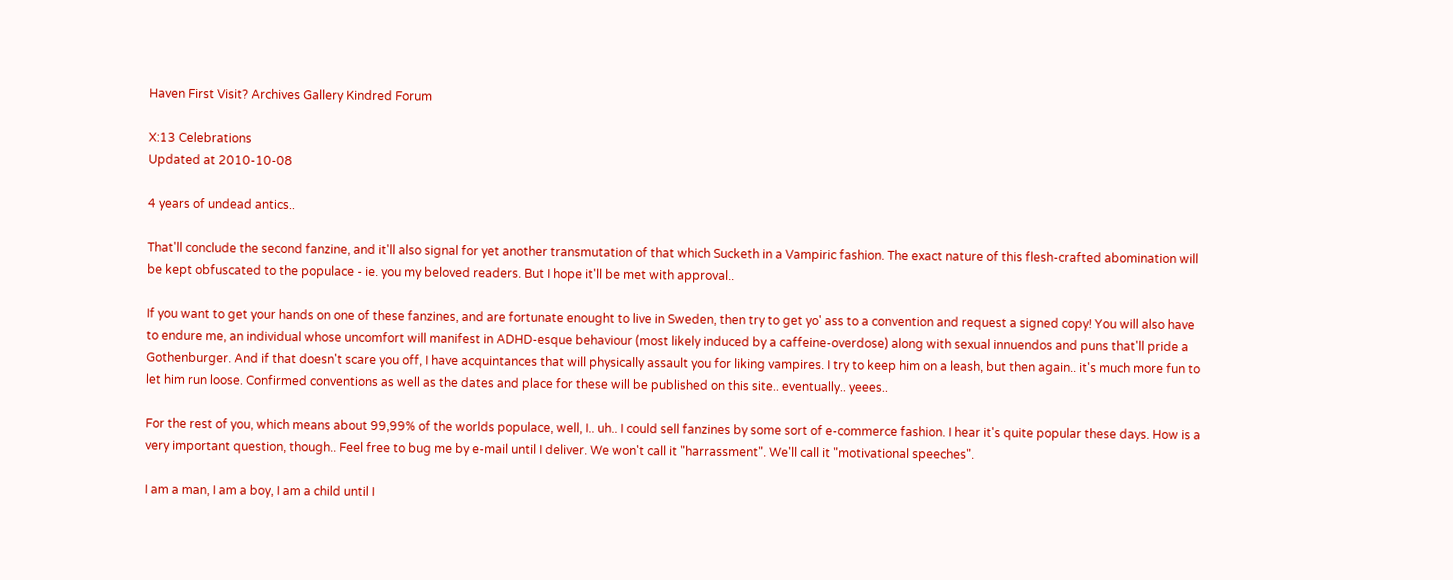Haven First Visit? Archives Gallery Kindred Forum

X:13 Celebrations
Updated at 2010-10-08

4 years of undead antics..

That'll conclude the second fanzine, and it'll also signal for yet another transmutation of that which Sucketh in a Vampiric fashion. The exact nature of this flesh-crafted abomination will be kept obfuscated to the populace - ie. you my beloved readers. But I hope it'll be met with approval..

If you want to get your hands on one of these fanzines, and are fortunate enought to live in Sweden, then try to get yo' ass to a convention and request a signed copy! You will also have to endure me, an individual whose uncomfort will manifest in ADHD-esque behaviour (most likely induced by a caffeine-overdose) along with sexual innuendos and puns that'll pride a Gothenburger. And if that doesn't scare you off, I have acquintances that will physically assault you for liking vampires. I try to keep him on a leash, but then again.. it's much more fun to let him run loose. Confirmed conventions as well as the dates and place for these will be published on this site.. eventually.. yeees..

For the rest of you, which means about 99,99% of the worlds populace, well, I.. uh.. I could sell fanzines by some sort of e-commerce fashion. I hear it's quite popular these days. How is a very important question, though.. Feel free to bug me by e-mail until I deliver. We won't call it "harrassment". We'll call it "motivational speeches".

I am a man, I am a boy, I am a child until I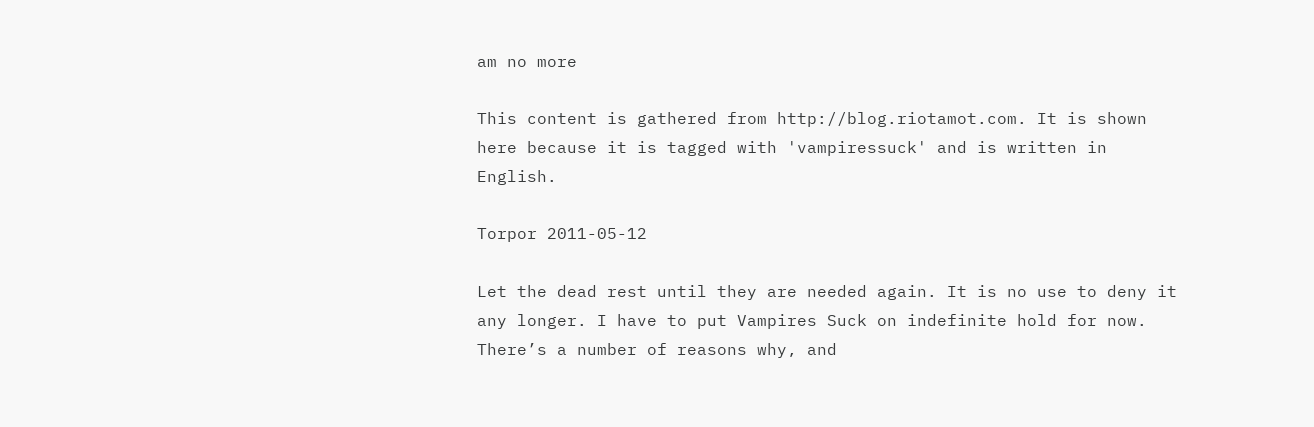am no more

This content is gathered from http://blog.riotamot.com. It is shown here because it is tagged with 'vampiressuck' and is written in English.

Torpor 2011-05-12

Let the dead rest until they are needed again. It is no use to deny it any longer. I have to put Vampires Suck on indefinite hold for now. There’s a number of reasons why, and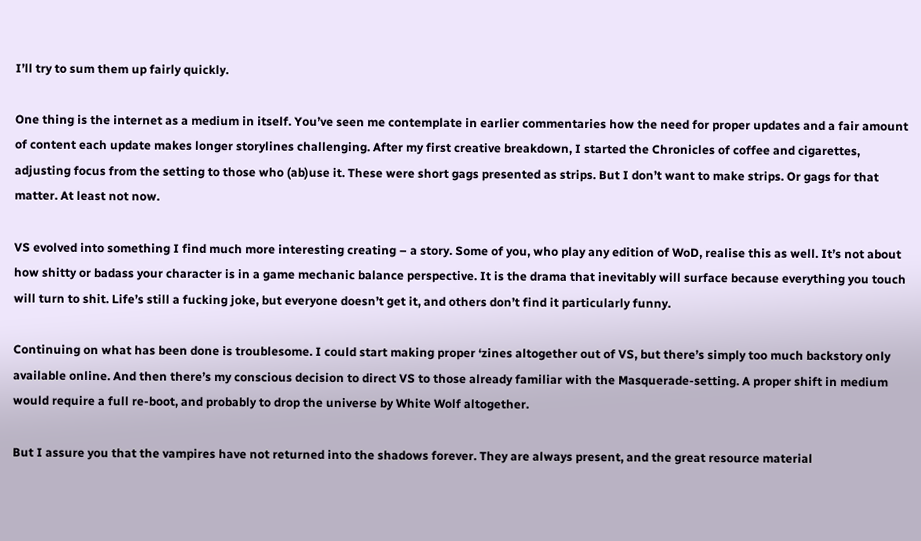I’ll try to sum them up fairly quickly.

One thing is the internet as a medium in itself. You’ve seen me contemplate in earlier commentaries how the need for proper updates and a fair amount of content each update makes longer storylines challenging. After my first creative breakdown, I started the Chronicles of coffee and cigarettes, adjusting focus from the setting to those who (ab)use it. These were short gags presented as strips. But I don’t want to make strips. Or gags for that matter. At least not now.

VS evolved into something I find much more interesting creating – a story. Some of you, who play any edition of WoD, realise this as well. It’s not about how shitty or badass your character is in a game mechanic balance perspective. It is the drama that inevitably will surface because everything you touch will turn to shit. Life’s still a fucking joke, but everyone doesn’t get it, and others don’t find it particularly funny.

Continuing on what has been done is troublesome. I could start making proper ‘zines altogether out of VS, but there’s simply too much backstory only available online. And then there’s my conscious decision to direct VS to those already familiar with the Masquerade-setting. A proper shift in medium would require a full re-boot, and probably to drop the universe by White Wolf altogether.

But I assure you that the vampires have not returned into the shadows forever. They are always present, and the great resource material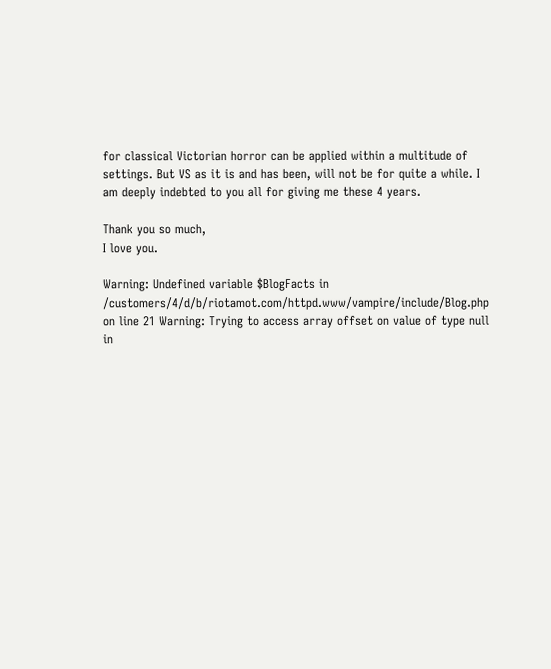for classical Victorian horror can be applied within a multitude of settings. But VS as it is and has been, will not be for quite a while. I am deeply indebted to you all for giving me these 4 years.

Thank you so much,
I love you.

Warning: Undefined variable $BlogFacts in /customers/4/d/b/riotamot.com/httpd.www/vampire/include/Blog.php on line 21 Warning: Trying to access array offset on value of type null in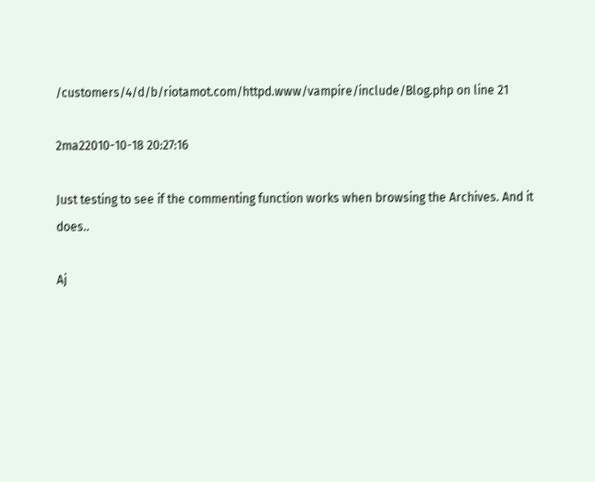/customers/4/d/b/riotamot.com/httpd.www/vampire/include/Blog.php on line 21

2ma22010-10-18 20:27:16

Just testing to see if the commenting function works when browsing the Archives. And it does..

Aj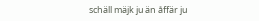schäll mäjk ju än åffär ju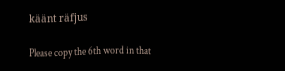käänt räfjus

Please copy the 6th word in that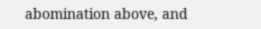abomination above, and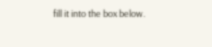fill it into the box below.